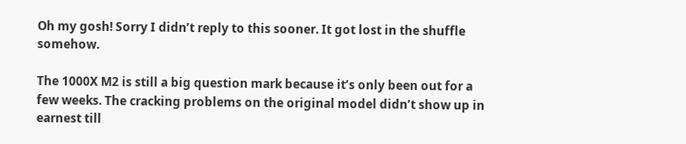Oh my gosh! Sorry I didn’t reply to this sooner. It got lost in the shuffle somehow.

The 1000X M2 is still a big question mark because it’s only been out for a few weeks. The cracking problems on the original model didn’t show up in earnest till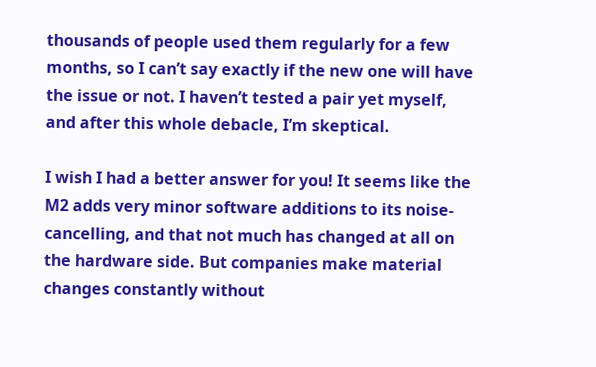thousands of people used them regularly for a few months, so I can’t say exactly if the new one will have the issue or not. I haven’t tested a pair yet myself, and after this whole debacle, I’m skeptical.

I wish I had a better answer for you! It seems like the M2 adds very minor software additions to its noise-cancelling, and that not much has changed at all on the hardware side. But companies make material changes constantly without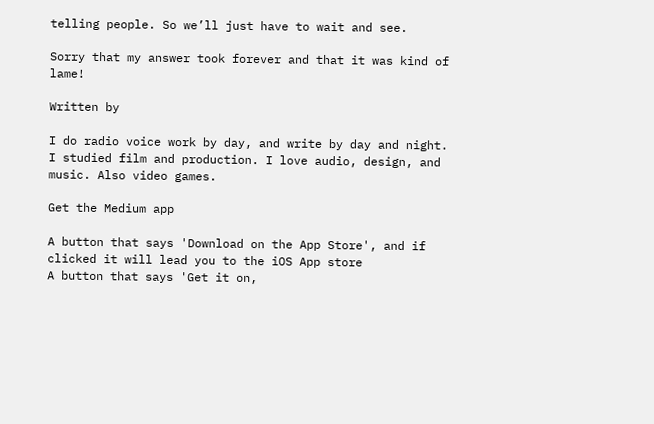telling people. So we’ll just have to wait and see.

Sorry that my answer took forever and that it was kind of lame!

Written by

I do radio voice work by day, and write by day and night. I studied film and production. I love audio, design, and music. Also video games.

Get the Medium app

A button that says 'Download on the App Store', and if clicked it will lead you to the iOS App store
A button that says 'Get it on,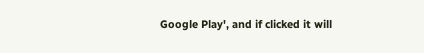Google Play', and if clicked it will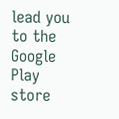lead you to the Google Play store